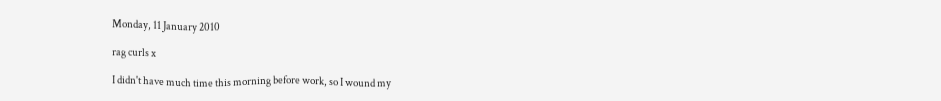Monday, 11 January 2010

rag curls x

I didn't have much time this morning before work, so I wound my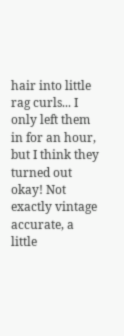hair into little rag curls... I only left them in for an hour, but I think they turned out okay! Not exactly vintage accurate, a little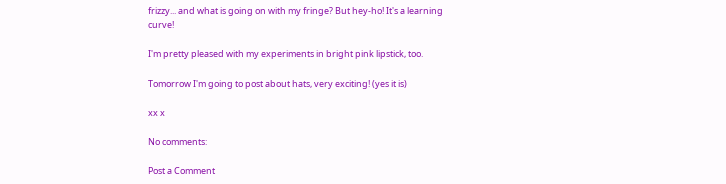frizzy... and what is going on with my fringe? But hey-ho! It's a learning curve!

I'm pretty pleased with my experiments in bright pink lipstick, too.

Tomorrow I'm going to post about hats, very exciting! (yes it is)

xx x

No comments:

Post a Comment